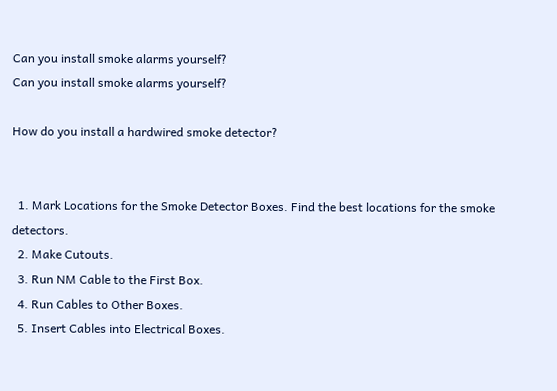Can you install smoke alarms yourself?
Can you install smoke alarms yourself?

How do you install a hardwired smoke detector?


  1. Mark Locations for the Smoke Detector Boxes. Find the best locations for the smoke detectors.
  2. Make Cutouts.
  3. Run NM Cable to the First Box.
  4. Run Cables to Other Boxes.
  5. Insert Cables into Electrical Boxes.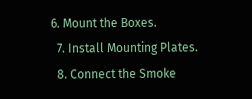6. Mount the Boxes.
  7. Install Mounting Plates.
  8. Connect the Smoke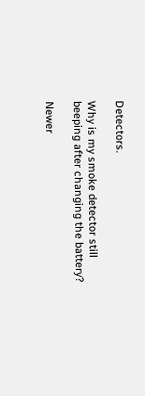Detectors.

Why is my smoke detector still beeping after changing the battery?

Newer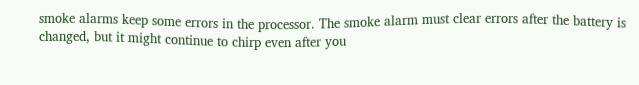smoke alarms keep some errors in the processor. The smoke alarm must clear errors after the battery is changed, but it might continue to chirp even after you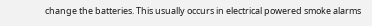change the batteries. This usually occurs in electrical powered smoke alarms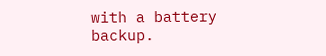with a battery backup.